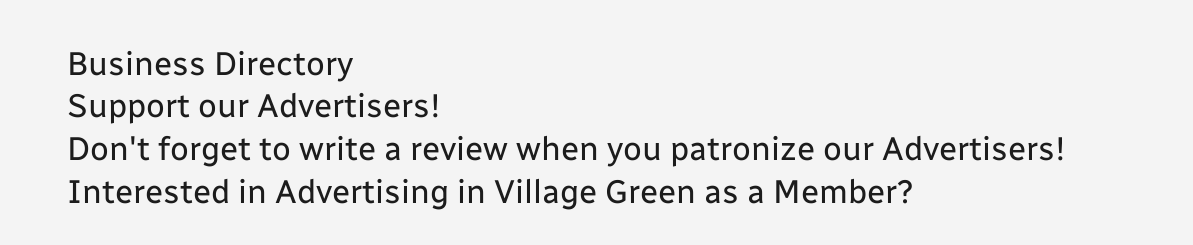Business Directory
Support our Advertisers!
Don't forget to write a review when you patronize our Advertisers!
Interested in Advertising in Village Green as a Member?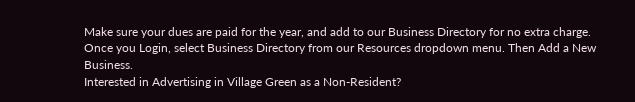Make sure your dues are paid for the year, and add to our Business Directory for no extra charge.
Once you Login, select Business Directory from our Resources dropdown menu. Then Add a New Business.
Interested in Advertising in Village Green as a Non-Resident?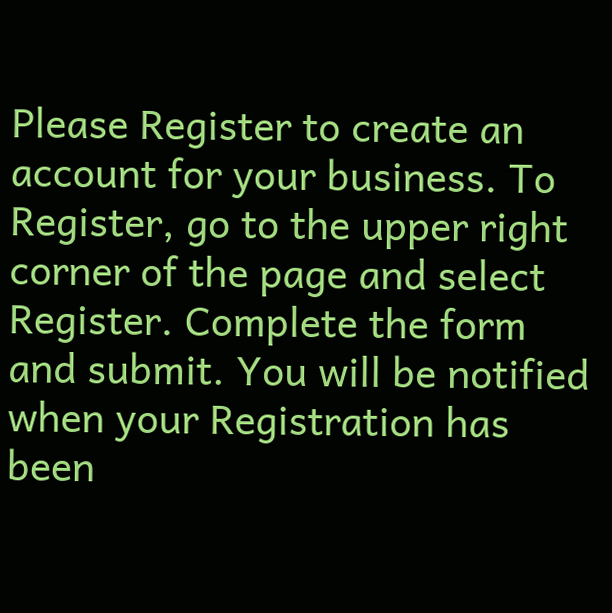Please Register to create an account for your business. To Register, go to the upper right corner of the page and select Register. Complete the form and submit. You will be notified when your Registration has been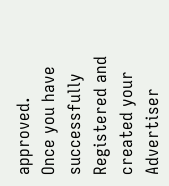approved.
Once you have successfully Registered and created your Advertiser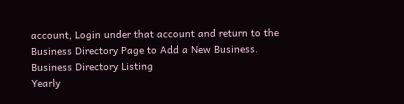account, Login under that account and return to the Business Directory Page to Add a New Business.
Business Directory Listing
Yearly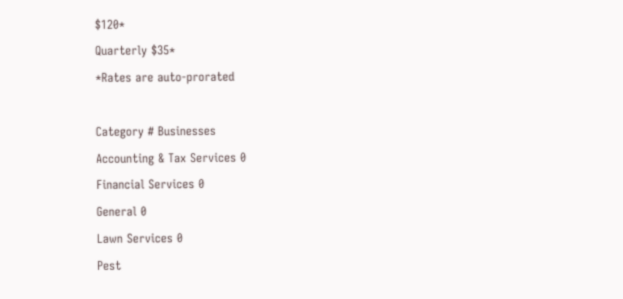$120*
Quarterly $35*
*Rates are auto-prorated

Category # Businesses
Accounting & Tax Services 0
Financial Services 0
General 0
Lawn Services 0
Pest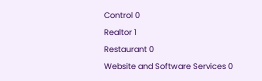Control 0
Realtor 1
Restaurant 0
Website and Software Services 0